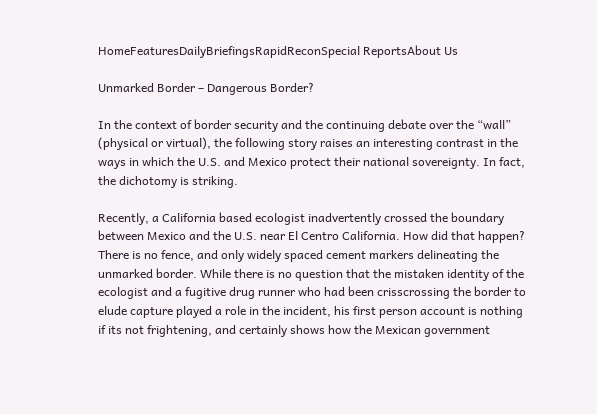HomeFeaturesDailyBriefingsRapidReconSpecial ReportsAbout Us

Unmarked Border – Dangerous Border?

In the context of border security and the continuing debate over the “wall” (physical or virtual), the following story raises an interesting contrast in the ways in which the U.S. and Mexico protect their national sovereignty. In fact, the dichotomy is striking.

Recently, a California based ecologist inadvertently crossed the boundary between Mexico and the U.S. near El Centro California. How did that happen? There is no fence, and only widely spaced cement markers delineating the unmarked border. While there is no question that the mistaken identity of the ecologist and a fugitive drug runner who had been crisscrossing the border to elude capture played a role in the incident, his first person account is nothing if its not frightening, and certainly shows how the Mexican government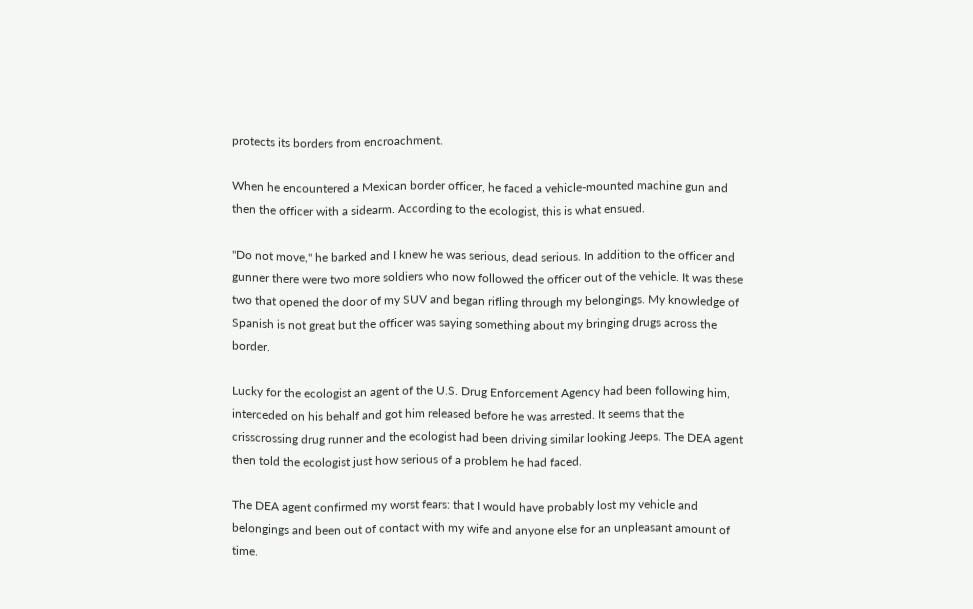protects its borders from encroachment.

When he encountered a Mexican border officer, he faced a vehicle-mounted machine gun and then the officer with a sidearm. According to the ecologist, this is what ensued.

"Do not move," he barked and I knew he was serious, dead serious. In addition to the officer and gunner there were two more soldiers who now followed the officer out of the vehicle. It was these two that opened the door of my SUV and began rifling through my belongings. My knowledge of Spanish is not great but the officer was saying something about my bringing drugs across the border.

Lucky for the ecologist an agent of the U.S. Drug Enforcement Agency had been following him, interceded on his behalf and got him released before he was arrested. It seems that the crisscrossing drug runner and the ecologist had been driving similar looking Jeeps. The DEA agent then told the ecologist just how serious of a problem he had faced.

The DEA agent confirmed my worst fears: that I would have probably lost my vehicle and belongings and been out of contact with my wife and anyone else for an unpleasant amount of time.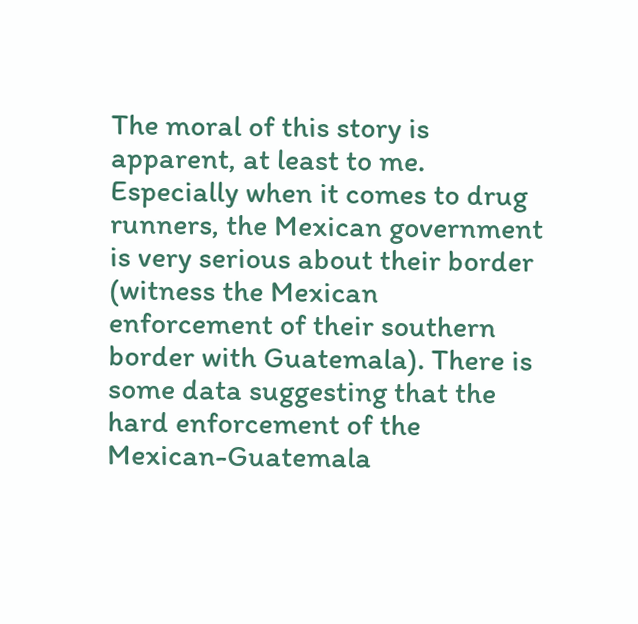The moral of this story is apparent, at least to me. Especially when it comes to drug runners, the Mexican government is very serious about their border (witness the Mexican enforcement of their southern border with Guatemala). There is some data suggesting that the hard enforcement of the Mexican-Guatemala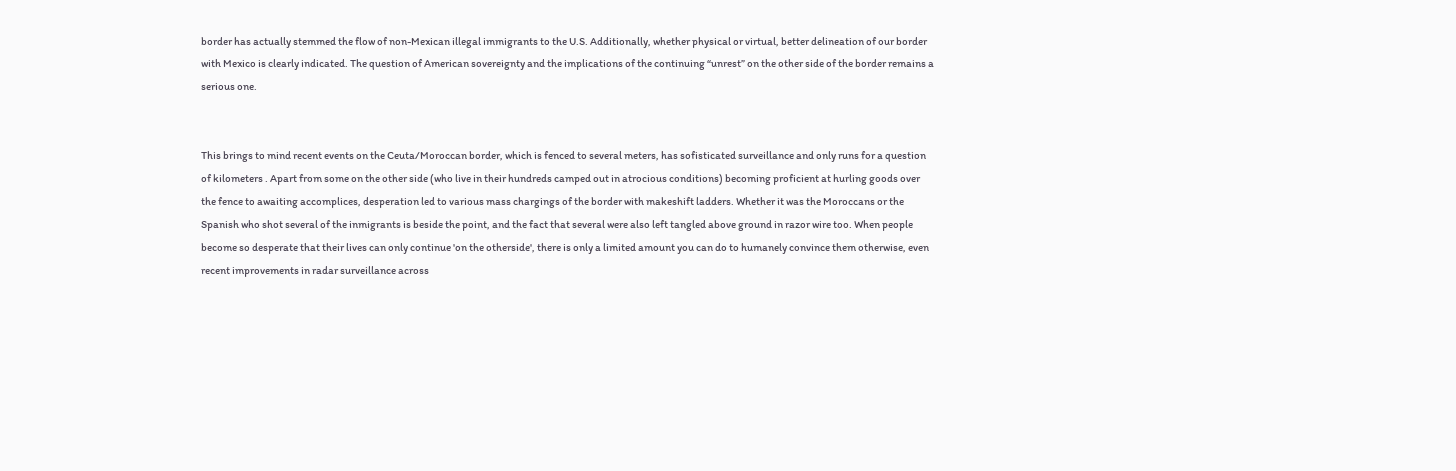border has actually stemmed the flow of non-Mexican illegal immigrants to the U.S. Additionally, whether physical or virtual, better delineation of our border with Mexico is clearly indicated. The question of American sovereignty and the implications of the continuing “unrest” on the other side of the border remains a serious one.


This brings to mind recent events on the Ceuta/Moroccan border, which is fenced to several meters, has sofisticated surveillance and only runs for a question of kilometers . Apart from some on the other side (who live in their hundreds camped out in atrocious conditions) becoming proficient at hurling goods over the fence to awaiting accomplices, desperation led to various mass chargings of the border with makeshift ladders. Whether it was the Moroccans or the Spanish who shot several of the inmigrants is beside the point, and the fact that several were also left tangled above ground in razor wire too. When people become so desperate that their lives can only continue 'on the otherside', there is only a limited amount you can do to humanely convince them otherwise, even recent improvements in radar surveillance across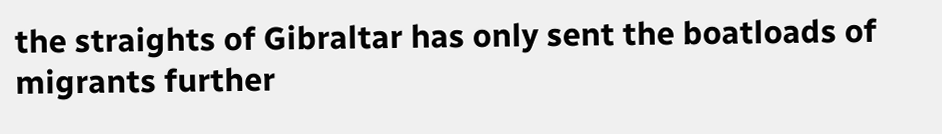the straights of Gibraltar has only sent the boatloads of migrants further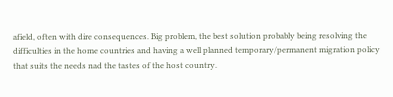afield, often with dire consequences. Big problem, the best solution probably being resolving the difficulties in the home countries and having a well planned temporary/permanent migration policy that suits the needs nad the tastes of the host country.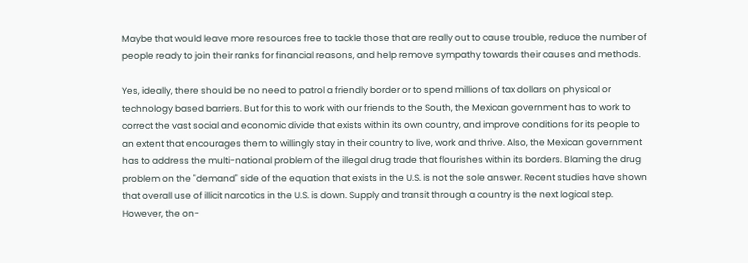Maybe that would leave more resources free to tackle those that are really out to cause trouble, reduce the number of people ready to join their ranks for financial reasons, and help remove sympathy towards their causes and methods.

Yes, ideally, there should be no need to patrol a friendly border or to spend millions of tax dollars on physical or technology based barriers. But for this to work with our friends to the South, the Mexican government has to work to correct the vast social and economic divide that exists within its own country, and improve conditions for its people to an extent that encourages them to willingly stay in their country to live, work and thrive. Also, the Mexican government has to address the multi-national problem of the illegal drug trade that flourishes within its borders. Blaming the drug problem on the "demand" side of the equation that exists in the U.S. is not the sole answer. Recent studies have shown that overall use of illicit narcotics in the U.S. is down. Supply and transit through a country is the next logical step. However, the on-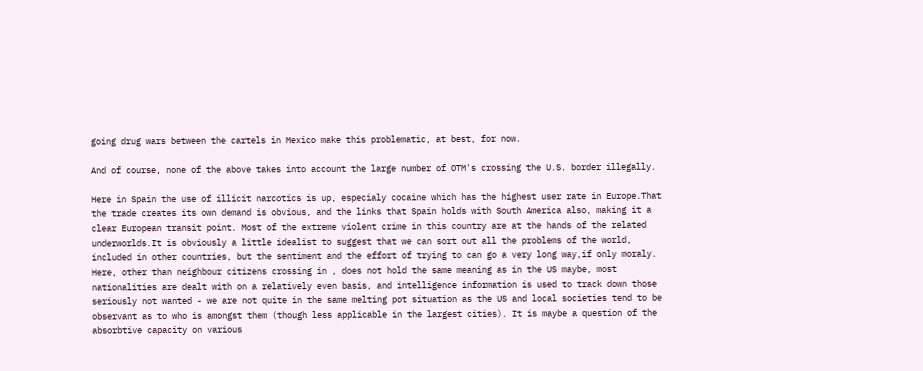going drug wars between the cartels in Mexico make this problematic, at best, for now.

And of course, none of the above takes into account the large number of OTM's crossing the U.S. border illegally.

Here in Spain the use of illicit narcotics is up, especialy cocaine which has the highest user rate in Europe.That the trade creates its own demand is obvious, and the links that Spain holds with South America also, making it a clear European transit point. Most of the extreme violent crime in this country are at the hands of the related underworlds.It is obviously a little idealist to suggest that we can sort out all the problems of the world, included in other countries, but the sentiment and the effort of trying to can go a very long way,if only moraly. Here, other than neighbour citizens crossing in , does not hold the same meaning as in the US maybe, most nationalities are dealt with on a relatively even basis, and intelligence information is used to track down those seriously not wanted - we are not quite in the same melting pot situation as the US and local societies tend to be observant as to who is amongst them (though less applicable in the largest cities). It is maybe a question of the absorbtive capacity on various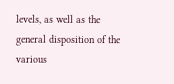levels, as well as the general disposition of the various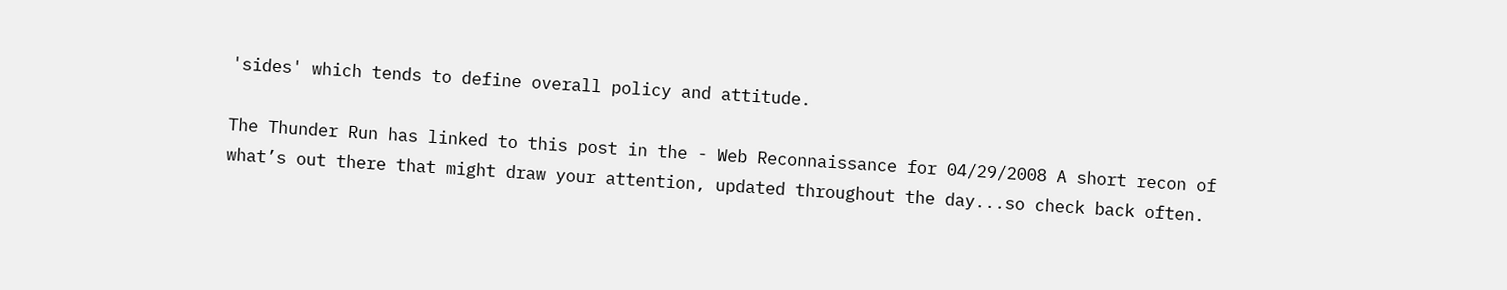'sides' which tends to define overall policy and attitude.

The Thunder Run has linked to this post in the - Web Reconnaissance for 04/29/2008 A short recon of what’s out there that might draw your attention, updated throughout the day...so check back often.